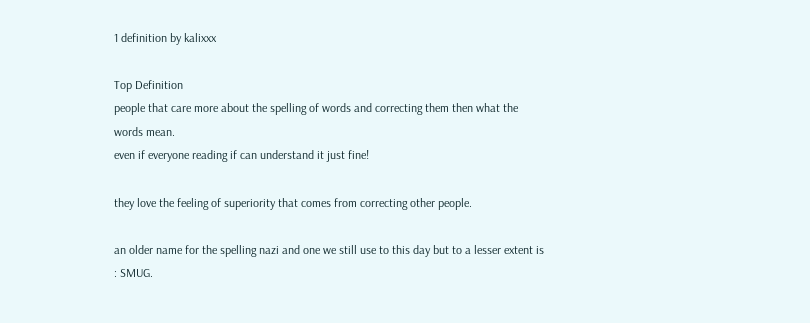1 definition by kalixxx

Top Definition
people that care more about the spelling of words and correcting them then what the words mean.
even if everyone reading if can understand it just fine!

they love the feeling of superiority that comes from correcting other people.

an older name for the spelling nazi and one we still use to this day but to a lesser extent is : SMUG.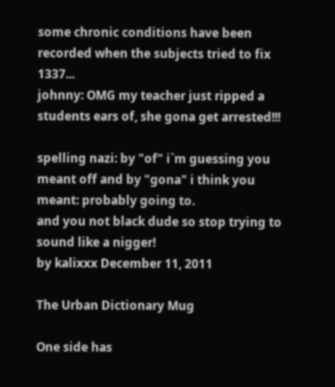some chronic conditions have been recorded when the subjects tried to fix 1337...
johnny: OMG my teacher just ripped a students ears of, she gona get arrested!!!

spelling nazi: by "of" i`m guessing you meant off and by "gona" i think you meant: probably going to.
and you not black dude so stop trying to sound like a nigger!
by kalixxx December 11, 2011

The Urban Dictionary Mug

One side has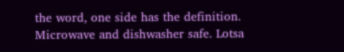the word, one side has the definition. Microwave and dishwasher safe. Lotsa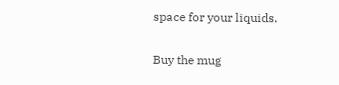space for your liquids.

Buy the mug